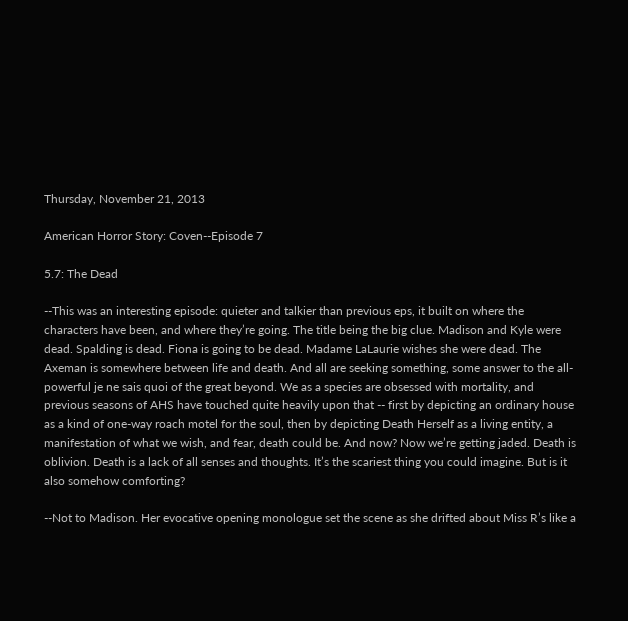Thursday, November 21, 2013

American Horror Story: Coven--Episode 7

5.7: The Dead

--This was an interesting episode: quieter and talkier than previous eps, it built on where the characters have been, and where they’re going. The title being the big clue. Madison and Kyle were dead. Spalding is dead. Fiona is going to be dead. Madame LaLaurie wishes she were dead. The Axeman is somewhere between life and death. And all are seeking something, some answer to the all-powerful je ne sais quoi of the great beyond. We as a species are obsessed with mortality, and previous seasons of AHS have touched quite heavily upon that -- first by depicting an ordinary house as a kind of one-way roach motel for the soul, then by depicting Death Herself as a living entity, a manifestation of what we wish, and fear, death could be. And now? Now we’re getting jaded. Death is oblivion. Death is a lack of all senses and thoughts. It’s the scariest thing you could imagine. But is it also somehow comforting?

--Not to Madison. Her evocative opening monologue set the scene as she drifted about Miss R’s like a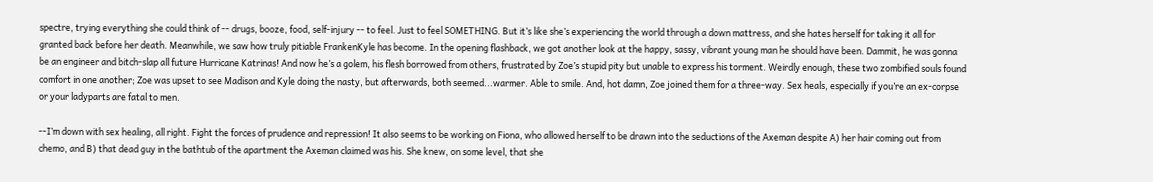spectre, trying everything she could think of -- drugs, booze, food, self-injury -- to feel. Just to feel SOMETHING. But it’s like she’s experiencing the world through a down mattress, and she hates herself for taking it all for granted back before her death. Meanwhile, we saw how truly pitiable FrankenKyle has become. In the opening flashback, we got another look at the happy, sassy, vibrant young man he should have been. Dammit, he was gonna be an engineer and bitch-slap all future Hurricane Katrinas! And now he’s a golem, his flesh borrowed from others, frustrated by Zoe’s stupid pity but unable to express his torment. Weirdly enough, these two zombified souls found comfort in one another; Zoe was upset to see Madison and Kyle doing the nasty, but afterwards, both seemed...warmer. Able to smile. And, hot damn, Zoe joined them for a three-way. Sex heals, especially if you’re an ex-corpse or your ladyparts are fatal to men.

--I’m down with sex healing, all right. Fight the forces of prudence and repression! It also seems to be working on Fiona, who allowed herself to be drawn into the seductions of the Axeman despite A) her hair coming out from chemo, and B) that dead guy in the bathtub of the apartment the Axeman claimed was his. She knew, on some level, that she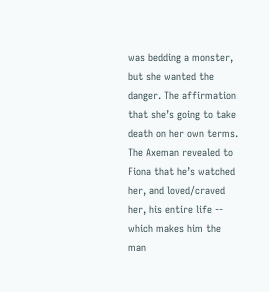was bedding a monster, but she wanted the danger. The affirmation that she’s going to take death on her own terms. The Axeman revealed to Fiona that he’s watched her, and loved/craved her, his entire life -- which makes him the man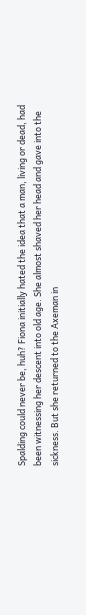Spalding could never be, huh? Fiona initially hated the idea that a man, living or dead, had been witnessing her descent into old age. She almost shaved her head and gave into the sickness. But she returned to the Axeman in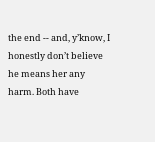the end -- and, y’know, I honestly don’t believe he means her any harm. Both have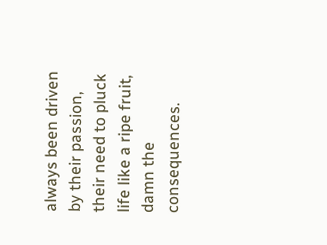always been driven by their passion, their need to pluck life like a ripe fruit, damn the consequences.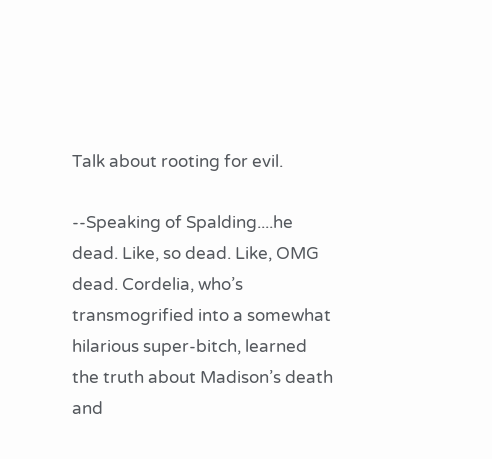Talk about rooting for evil.

--Speaking of Spalding....he dead. Like, so dead. Like, OMG dead. Cordelia, who’s transmogrified into a somewhat hilarious super-bitch, learned the truth about Madison’s death and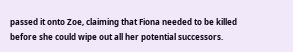passed it onto Zoe, claiming that Fiona needed to be killed before she could wipe out all her potential successors.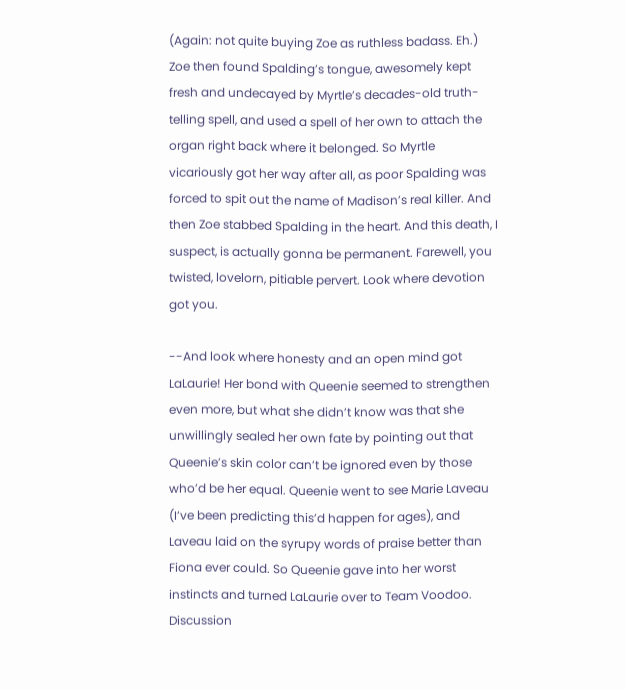(Again: not quite buying Zoe as ruthless badass. Eh.) Zoe then found Spalding’s tongue, awesomely kept fresh and undecayed by Myrtle’s decades-old truth-telling spell, and used a spell of her own to attach the organ right back where it belonged. So Myrtle vicariously got her way after all, as poor Spalding was forced to spit out the name of Madison’s real killer. And then Zoe stabbed Spalding in the heart. And this death, I suspect, is actually gonna be permanent. Farewell, you twisted, lovelorn, pitiable pervert. Look where devotion got you.

--And look where honesty and an open mind got LaLaurie! Her bond with Queenie seemed to strengthen even more, but what she didn’t know was that she unwillingly sealed her own fate by pointing out that Queenie’s skin color can’t be ignored even by those who’d be her equal. Queenie went to see Marie Laveau (I’ve been predicting this’d happen for ages), and Laveau laid on the syrupy words of praise better than Fiona ever could. So Queenie gave into her worst instincts and turned LaLaurie over to Team Voodoo. Discussion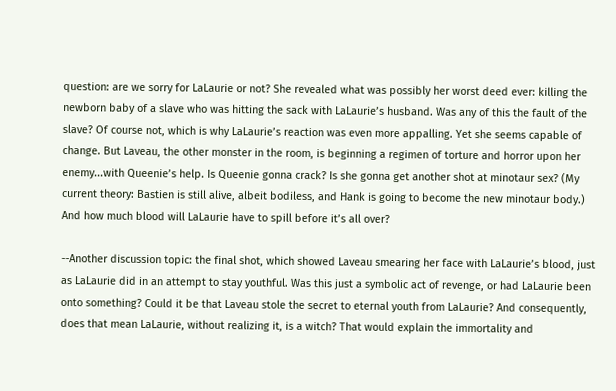question: are we sorry for LaLaurie or not? She revealed what was possibly her worst deed ever: killing the newborn baby of a slave who was hitting the sack with LaLaurie’s husband. Was any of this the fault of the slave? Of course not, which is why LaLaurie’s reaction was even more appalling. Yet she seems capable of change. But Laveau, the other monster in the room, is beginning a regimen of torture and horror upon her enemy...with Queenie’s help. Is Queenie gonna crack? Is she gonna get another shot at minotaur sex? (My current theory: Bastien is still alive, albeit bodiless, and Hank is going to become the new minotaur body.) And how much blood will LaLaurie have to spill before it’s all over?

--Another discussion topic: the final shot, which showed Laveau smearing her face with LaLaurie’s blood, just as LaLaurie did in an attempt to stay youthful. Was this just a symbolic act of revenge, or had LaLaurie been onto something? Could it be that Laveau stole the secret to eternal youth from LaLaurie? And consequently, does that mean LaLaurie, without realizing it, is a witch? That would explain the immortality and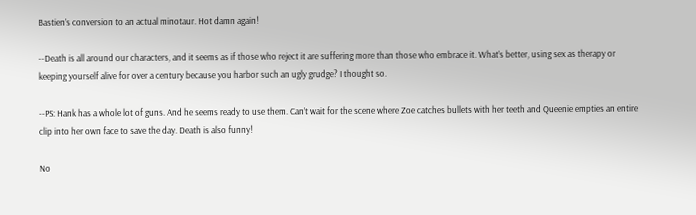Bastien’s conversion to an actual minotaur. Hot damn again!

--Death is all around our characters, and it seems as if those who reject it are suffering more than those who embrace it. What’s better, using sex as therapy or keeping yourself alive for over a century because you harbor such an ugly grudge? I thought so.

--PS: Hank has a whole lot of guns. And he seems ready to use them. Can’t wait for the scene where Zoe catches bullets with her teeth and Queenie empties an entire clip into her own face to save the day. Death is also funny!

No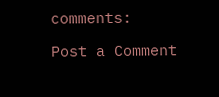comments:

Post a Comment